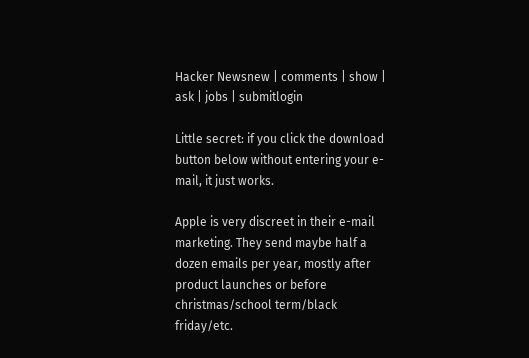Hacker Newsnew | comments | show | ask | jobs | submitlogin

Little secret: if you click the download button below without entering your e-mail, it just works.

Apple is very discreet in their e-mail marketing. They send maybe half a dozen emails per year, mostly after product launches or before christmas/school term/black friday/etc.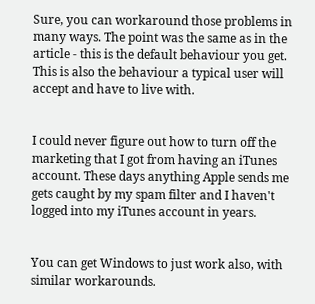Sure, you can workaround those problems in many ways. The point was the same as in the article - this is the default behaviour you get. This is also the behaviour a typical user will accept and have to live with.


I could never figure out how to turn off the marketing that I got from having an iTunes account. These days anything Apple sends me gets caught by my spam filter and I haven't logged into my iTunes account in years.


You can get Windows to just work also, with similar workarounds.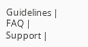Guidelines | FAQ | Support |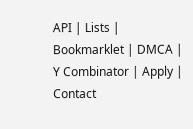API | Lists | Bookmarklet | DMCA | Y Combinator | Apply | Contact